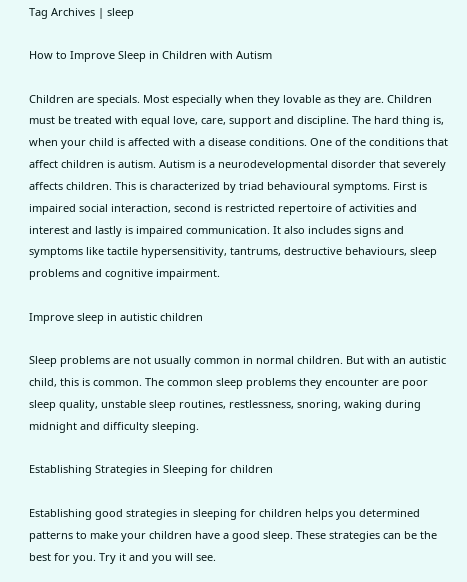Tag Archives | sleep

How to Improve Sleep in Children with Autism

Children are specials. Most especially when they lovable as they are. Children must be treated with equal love, care, support and discipline. The hard thing is, when your child is affected with a disease conditions. One of the conditions that affect children is autism. Autism is a neurodevelopmental disorder that severely affects children. This is characterized by triad behavioural symptoms. First is impaired social interaction, second is restricted repertoire of activities and interest and lastly is impaired communication. It also includes signs and symptoms like tactile hypersensitivity, tantrums, destructive behaviours, sleep problems and cognitive impairment.

Improve sleep in autistic children

Sleep problems are not usually common in normal children. But with an autistic child, this is common. The common sleep problems they encounter are poor sleep quality, unstable sleep routines, restlessness, snoring, waking during midnight and difficulty sleeping.

Establishing Strategies in Sleeping for children

Establishing good strategies in sleeping for children helps you determined patterns to make your children have a good sleep. These strategies can be the best for you. Try it and you will see.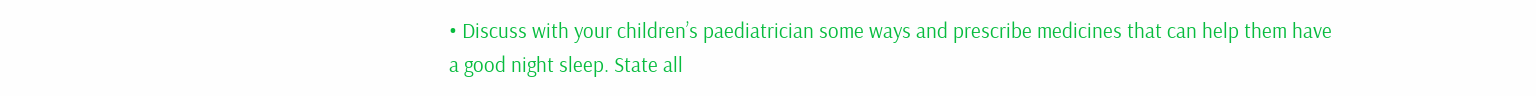• Discuss with your children’s paediatrician some ways and prescribe medicines that can help them have a good night sleep. State all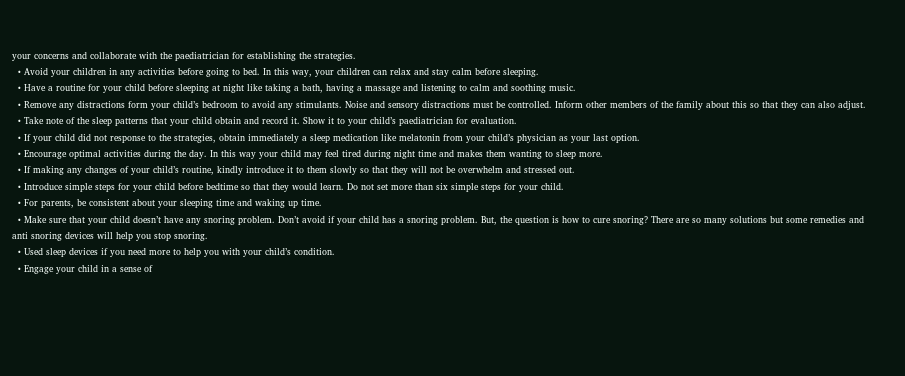your concerns and collaborate with the paediatrician for establishing the strategies.
  • Avoid your children in any activities before going to bed. In this way, your children can relax and stay calm before sleeping.
  • Have a routine for your child before sleeping at night like taking a bath, having a massage and listening to calm and soothing music.
  • Remove any distractions form your child’s bedroom to avoid any stimulants. Noise and sensory distractions must be controlled. Inform other members of the family about this so that they can also adjust.
  • Take note of the sleep patterns that your child obtain and record it. Show it to your child’s paediatrician for evaluation.
  • If your child did not response to the strategies, obtain immediately a sleep medication like melatonin from your child’s physician as your last option.
  • Encourage optimal activities during the day. In this way your child may feel tired during night time and makes them wanting to sleep more.
  • If making any changes of your child’s routine, kindly introduce it to them slowly so that they will not be overwhelm and stressed out.
  • Introduce simple steps for your child before bedtime so that they would learn. Do not set more than six simple steps for your child.
  • For parents, be consistent about your sleeping time and waking up time.
  • Make sure that your child doesn’t have any snoring problem. Don’t avoid if your child has a snoring problem. But, the question is how to cure snoring? There are so many solutions but some remedies and anti snoring devices will help you stop snoring.
  • Used sleep devices if you need more to help you with your child’s condition.
  • Engage your child in a sense of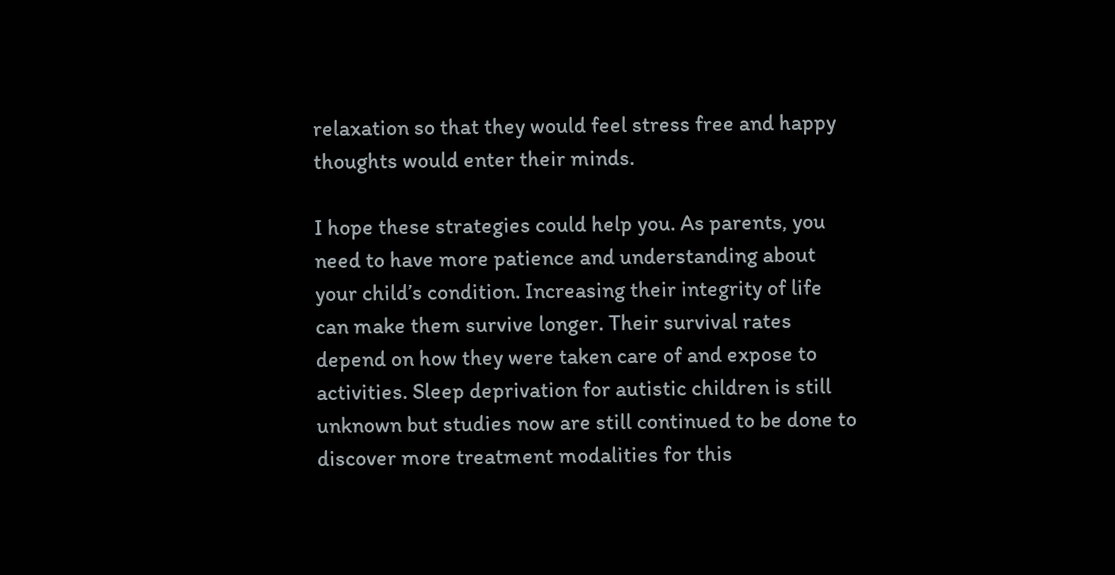relaxation so that they would feel stress free and happy thoughts would enter their minds.

I hope these strategies could help you. As parents, you need to have more patience and understanding about your child’s condition. Increasing their integrity of life can make them survive longer. Their survival rates depend on how they were taken care of and expose to activities. Sleep deprivation for autistic children is still unknown but studies now are still continued to be done to discover more treatment modalities for this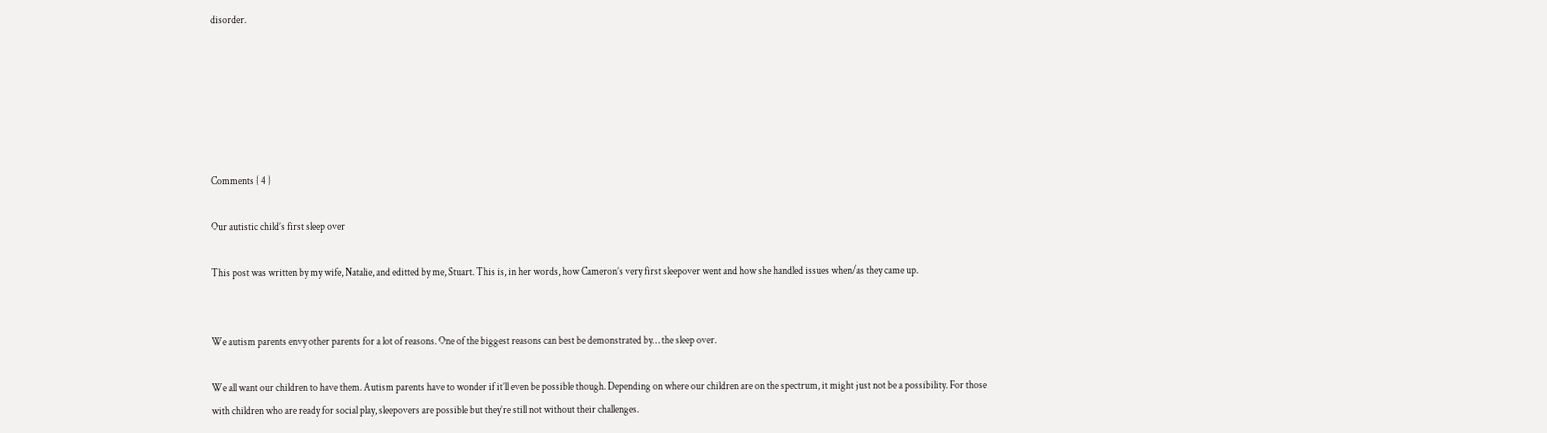disorder.






Comments { 4 }

Our autistic child’s first sleep over

This post was written by my wife, Natalie, and editted by me, Stuart. This is, in her words, how Cameron’s very first sleepover went and how she handled issues when/as they came up.


We autism parents envy other parents for a lot of reasons. One of the biggest reasons can best be demonstrated by… the sleep over.

We all want our children to have them. Autism parents have to wonder if it’ll even be possible though. Depending on where our children are on the spectrum, it might just not be a possibility. For those with children who are ready for social play, sleepovers are possible but they’re still not without their challenges.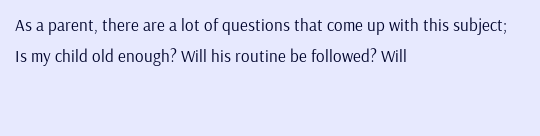As a parent, there are a lot of questions that come up with this subject; Is my child old enough? Will his routine be followed? Will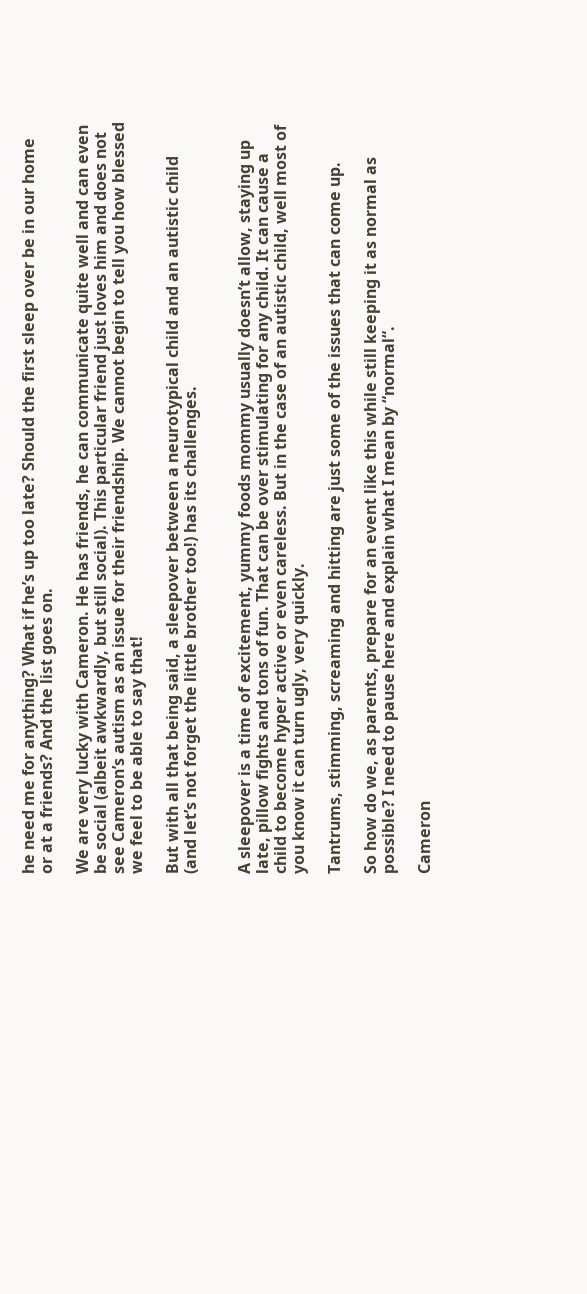he need me for anything? What if he’s up too late? Should the first sleep over be in our home or at a friends? And the list goes on.

We are very lucky with Cameron. He has friends, he can communicate quite well and can even be social (albeit awkwardly, but still social). This particular friend just loves him and does not see Cameron’s autism as an issue for their friendship. We cannot begin to tell you how blessed we feel to be able to say that!

But with all that being said, a sleepover between a neurotypical child and an autistic child (and let’s not forget the little brother too!) has its challenges.


A sleepover is a time of excitement, yummy foods mommy usually doesn’t allow, staying up late, pillow fights and tons of fun. That can be over stimulating for any child. It can cause a child to become hyper active or even careless. But in the case of an autistic child, well most of you know it can turn ugly, very quickly.

Tantrums, stimming, screaming and hitting are just some of the issues that can come up.

So how do we, as parents, prepare for an event like this while still keeping it as normal as possible? I need to pause here and explain what I mean by “normal“.

Cameron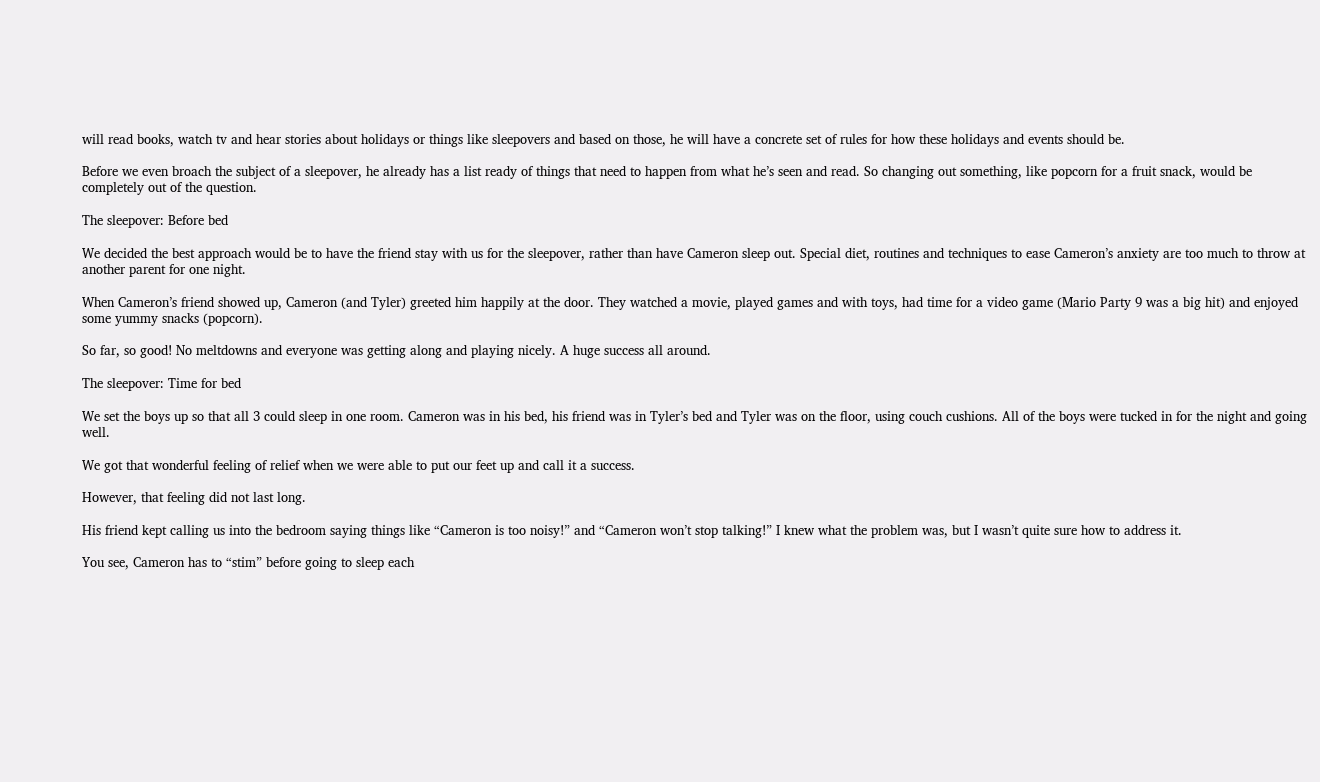will read books, watch tv and hear stories about holidays or things like sleepovers and based on those, he will have a concrete set of rules for how these holidays and events should be.

Before we even broach the subject of a sleepover, he already has a list ready of things that need to happen from what he’s seen and read. So changing out something, like popcorn for a fruit snack, would be completely out of the question.

The sleepover: Before bed

We decided the best approach would be to have the friend stay with us for the sleepover, rather than have Cameron sleep out. Special diet, routines and techniques to ease Cameron’s anxiety are too much to throw at another parent for one night.

When Cameron’s friend showed up, Cameron (and Tyler) greeted him happily at the door. They watched a movie, played games and with toys, had time for a video game (Mario Party 9 was a big hit) and enjoyed some yummy snacks (popcorn).

So far, so good! No meltdowns and everyone was getting along and playing nicely. A huge success all around.

The sleepover: Time for bed

We set the boys up so that all 3 could sleep in one room. Cameron was in his bed, his friend was in Tyler’s bed and Tyler was on the floor, using couch cushions. All of the boys were tucked in for the night and going well.

We got that wonderful feeling of relief when we were able to put our feet up and call it a success.

However, that feeling did not last long.

His friend kept calling us into the bedroom saying things like “Cameron is too noisy!” and “Cameron won’t stop talking!” I knew what the problem was, but I wasn’t quite sure how to address it.

You see, Cameron has to “stim” before going to sleep each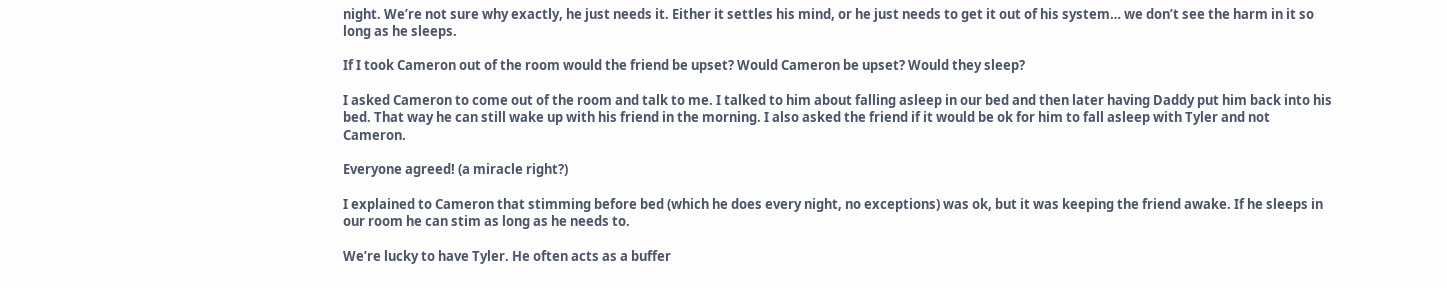night. We’re not sure why exactly, he just needs it. Either it settles his mind, or he just needs to get it out of his system… we don’t see the harm in it so long as he sleeps.

If I took Cameron out of the room would the friend be upset? Would Cameron be upset? Would they sleep?

I asked Cameron to come out of the room and talk to me. I talked to him about falling asleep in our bed and then later having Daddy put him back into his bed. That way he can still wake up with his friend in the morning. I also asked the friend if it would be ok for him to fall asleep with Tyler and not Cameron.

Everyone agreed! (a miracle right?)

I explained to Cameron that stimming before bed (which he does every night, no exceptions) was ok, but it was keeping the friend awake. If he sleeps in our room he can stim as long as he needs to.

We’re lucky to have Tyler. He often acts as a buffer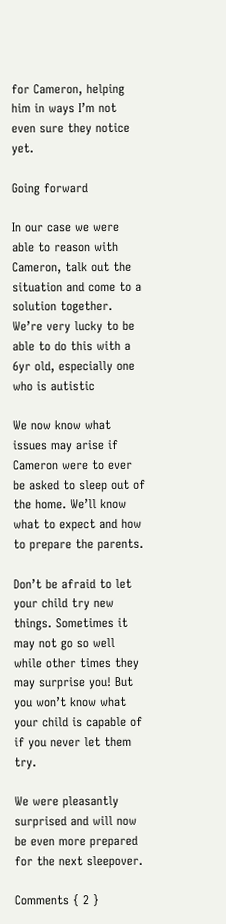for Cameron, helping him in ways I’m not even sure they notice yet.

Going forward

In our case we were able to reason with Cameron, talk out the situation and come to a solution together. We’re very lucky to be able to do this with a 6yr old, especially one who is autistic

We now know what issues may arise if Cameron were to ever be asked to sleep out of the home. We’ll know what to expect and how to prepare the parents.

Don’t be afraid to let your child try new things. Sometimes it may not go so well while other times they may surprise you! But you won’t know what your child is capable of if you never let them try.

We were pleasantly surprised and will now be even more prepared for the next sleepover.

Comments { 2 }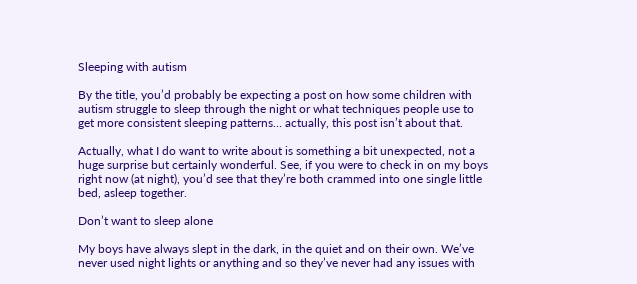Sleeping with autism

By the title, you’d probably be expecting a post on how some children with autism struggle to sleep through the night or what techniques people use to get more consistent sleeping patterns… actually, this post isn’t about that.

Actually, what I do want to write about is something a bit unexpected, not a huge surprise but certainly wonderful. See, if you were to check in on my boys right now (at night), you’d see that they’re both crammed into one single little bed, asleep together.

Don’t want to sleep alone

My boys have always slept in the dark, in the quiet and on their own. We’ve never used night lights or anything and so they’ve never had any issues with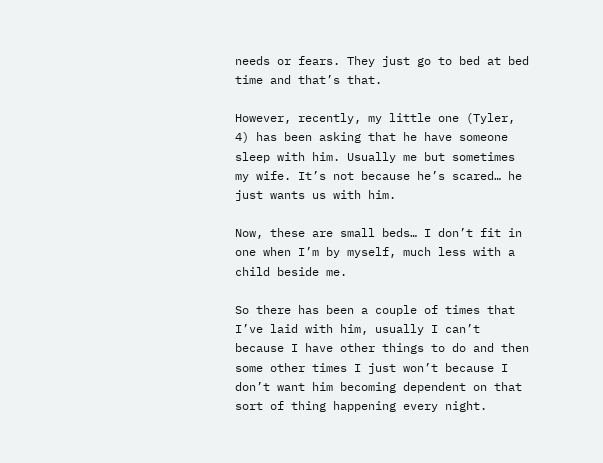needs or fears. They just go to bed at bed time and that’s that.

However, recently, my little one (Tyler, 4) has been asking that he have someone sleep with him. Usually me but sometimes my wife. It’s not because he’s scared… he just wants us with him.

Now, these are small beds… I don’t fit in one when I’m by myself, much less with a child beside me.

So there has been a couple of times that I’ve laid with him, usually I can’t because I have other things to do and then some other times I just won’t because I don’t want him becoming dependent on that sort of thing happening every night.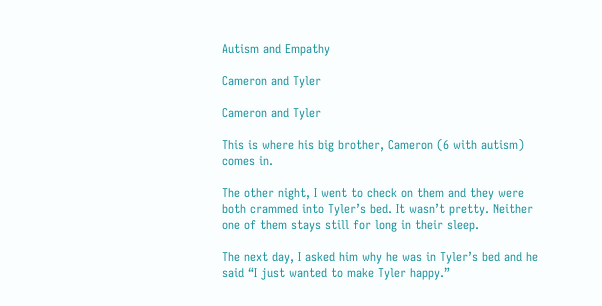Autism and Empathy

Cameron and Tyler

Cameron and Tyler

This is where his big brother, Cameron (6 with autism) comes in.

The other night, I went to check on them and they were both crammed into Tyler’s bed. It wasn’t pretty. Neither one of them stays still for long in their sleep.

The next day, I asked him why he was in Tyler’s bed and he said “I just wanted to make Tyler happy.”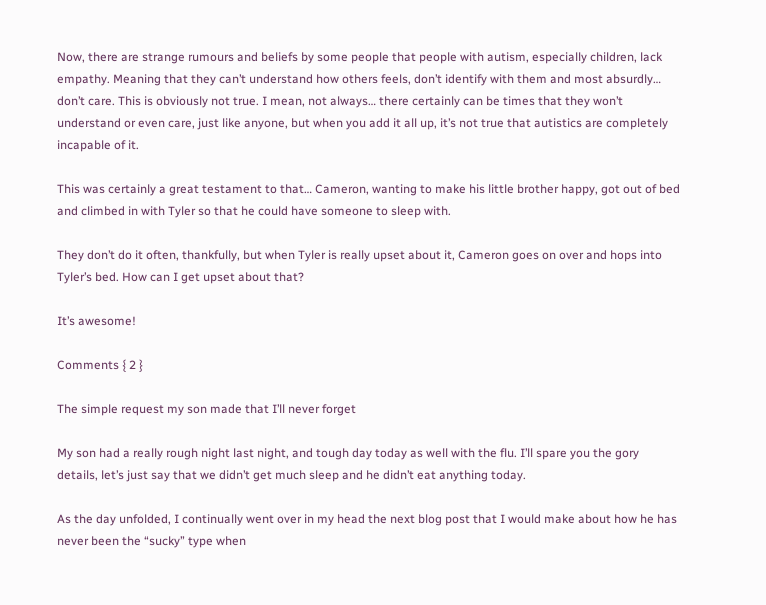Now, there are strange rumours and beliefs by some people that people with autism, especially children, lack empathy. Meaning that they can’t understand how others feels, don’t identify with them and most absurdly… don’t care. This is obviously not true. I mean, not always… there certainly can be times that they won’t understand or even care, just like anyone, but when you add it all up, it’s not true that autistics are completely incapable of it.

This was certainly a great testament to that… Cameron, wanting to make his little brother happy, got out of bed and climbed in with Tyler so that he could have someone to sleep with.

They don’t do it often, thankfully, but when Tyler is really upset about it, Cameron goes on over and hops into Tyler’s bed. How can I get upset about that?

It’s awesome!

Comments { 2 }

The simple request my son made that I’ll never forget

My son had a really rough night last night, and tough day today as well with the flu. I’ll spare you the gory details, let’s just say that we didn’t get much sleep and he didn’t eat anything today.

As the day unfolded, I continually went over in my head the next blog post that I would make about how he has never been the “sucky” type when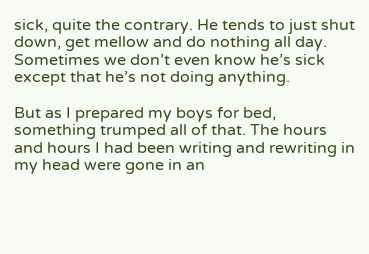sick, quite the contrary. He tends to just shut down, get mellow and do nothing all day. Sometimes we don’t even know he’s sick except that he’s not doing anything.

But as I prepared my boys for bed, something trumped all of that. The hours and hours I had been writing and rewriting in my head were gone in an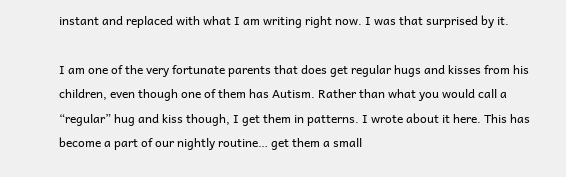instant and replaced with what I am writing right now. I was that surprised by it.

I am one of the very fortunate parents that does get regular hugs and kisses from his children, even though one of them has Autism. Rather than what you would call a “regular” hug and kiss though, I get them in patterns. I wrote about it here. This has become a part of our nightly routine… get them a small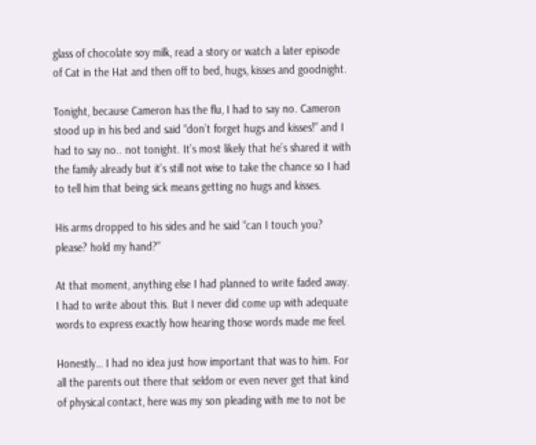glass of chocolate soy milk, read a story or watch a later episode of Cat in the Hat and then off to bed, hugs, kisses and goodnight.

Tonight, because Cameron has the flu, I had to say no. Cameron stood up in his bed and said “don’t forget hugs and kisses!” and I had to say no.. not tonight. It’s most likely that he’s shared it with the family already but it’s still not wise to take the chance so I had to tell him that being sick means getting no hugs and kisses.

His arms dropped to his sides and he said “can I touch you? please? hold my hand?”

At that moment, anything else I had planned to write faded away. I had to write about this. But I never did come up with adequate words to express exactly how hearing those words made me feel.

Honestly… I had no idea just how important that was to him. For all the parents out there that seldom or even never get that kind of physical contact, here was my son pleading with me to not be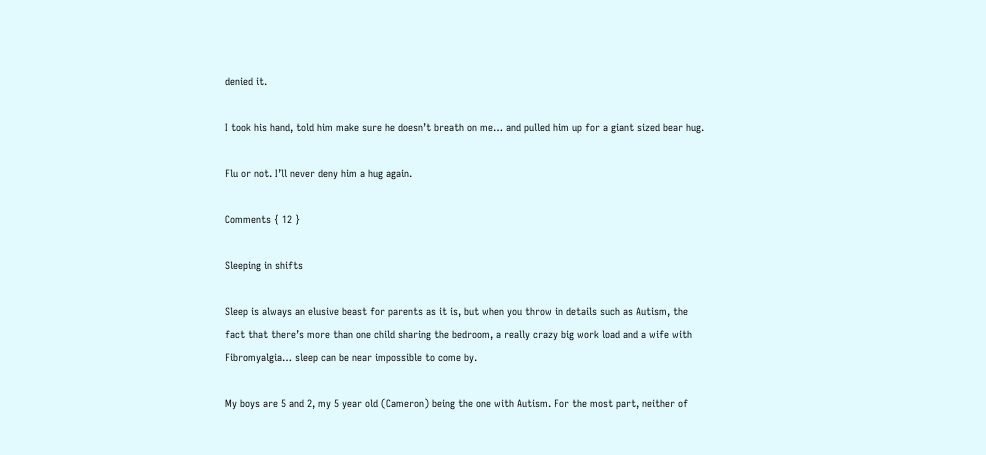denied it.

I took his hand, told him make sure he doesn’t breath on me… and pulled him up for a giant sized bear hug.

Flu or not. I’ll never deny him a hug again.

Comments { 12 }

Sleeping in shifts

Sleep is always an elusive beast for parents as it is, but when you throw in details such as Autism, the fact that there’s more than one child sharing the bedroom, a really crazy big work load and a wife with Fibromyalgia… sleep can be near impossible to come by.

My boys are 5 and 2, my 5 year old (Cameron) being the one with Autism. For the most part, neither of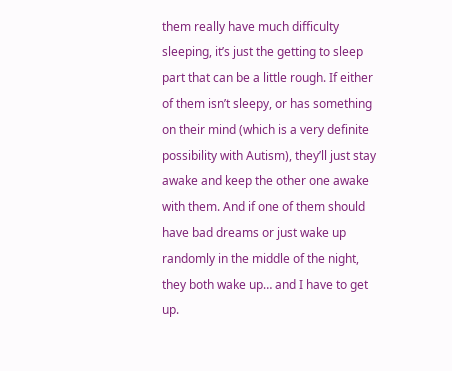them really have much difficulty sleeping, it’s just the getting to sleep part that can be a little rough. If either of them isn’t sleepy, or has something on their mind (which is a very definite possibility with Autism), they’ll just stay awake and keep the other one awake with them. And if one of them should have bad dreams or just wake up randomly in the middle of the night, they both wake up… and I have to get up.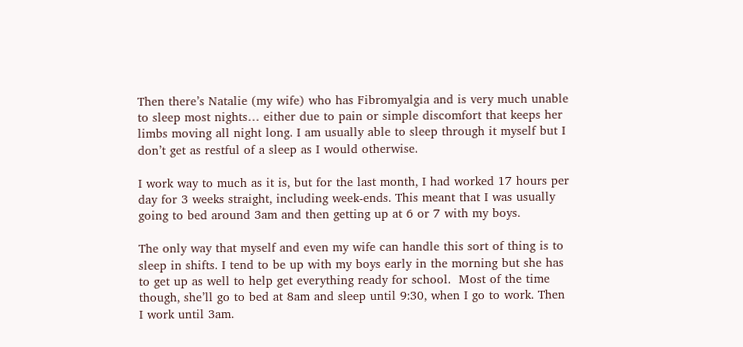Then there’s Natalie (my wife) who has Fibromyalgia and is very much unable to sleep most nights… either due to pain or simple discomfort that keeps her limbs moving all night long. I am usually able to sleep through it myself but I don’t get as restful of a sleep as I would otherwise.

I work way to much as it is, but for the last month, I had worked 17 hours per day for 3 weeks straight, including week-ends. This meant that I was usually going to bed around 3am and then getting up at 6 or 7 with my boys.

The only way that myself and even my wife can handle this sort of thing is to sleep in shifts. I tend to be up with my boys early in the morning but she has to get up as well to help get everything ready for school.  Most of the time though, she’ll go to bed at 8am and sleep until 9:30, when I go to work. Then I work until 3am.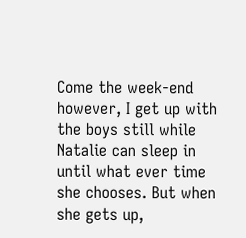Come the week-end however, I get up with the boys still while Natalie can sleep in until what ever time she chooses. But when she gets up,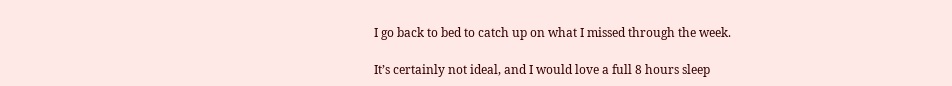I go back to bed to catch up on what I missed through the week.

It’s certainly not ideal, and I would love a full 8 hours sleep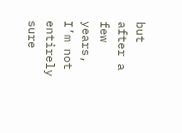but after a few years, I’m not entirely sure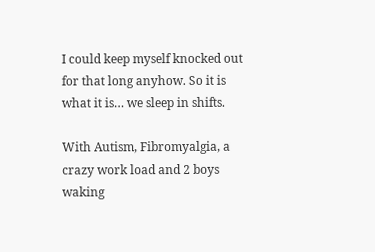I could keep myself knocked out for that long anyhow. So it is what it is… we sleep in shifts.

With Autism, Fibromyalgia, a crazy work load and 2 boys waking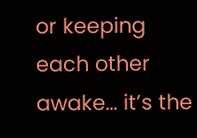or keeping each other awake… it’s the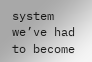system we’ve had to become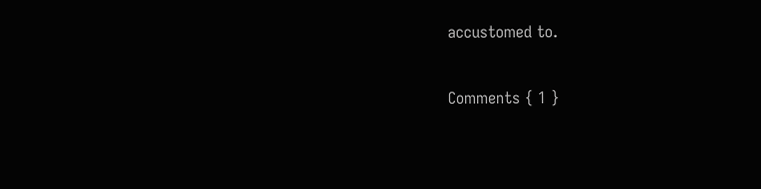accustomed to.

Comments { 1 }